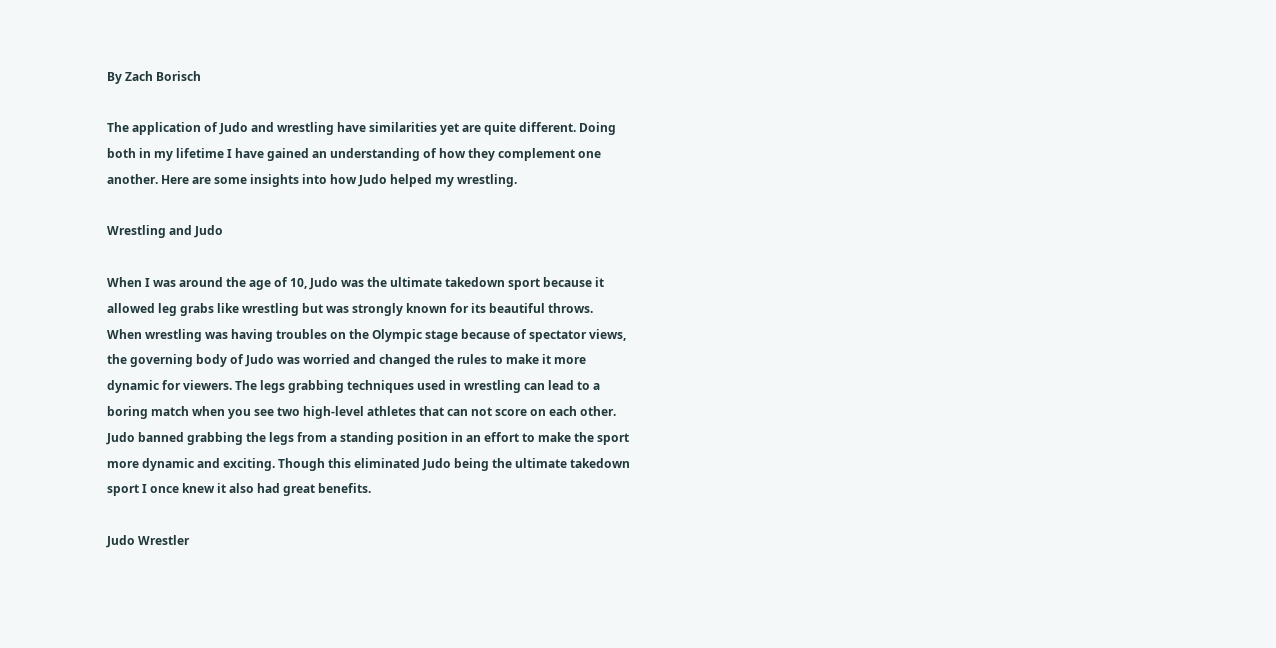By Zach Borisch

The application of Judo and wrestling have similarities yet are quite different. Doing both in my lifetime I have gained an understanding of how they complement one another. Here are some insights into how Judo helped my wrestling.

Wrestling and Judo

When I was around the age of 10, Judo was the ultimate takedown sport because it allowed leg grabs like wrestling but was strongly known for its beautiful throws. When wrestling was having troubles on the Olympic stage because of spectator views, the governing body of Judo was worried and changed the rules to make it more dynamic for viewers. The legs grabbing techniques used in wrestling can lead to a boring match when you see two high-level athletes that can not score on each other. Judo banned grabbing the legs from a standing position in an effort to make the sport more dynamic and exciting. Though this eliminated Judo being the ultimate takedown sport I once knew it also had great benefits.

Judo Wrestler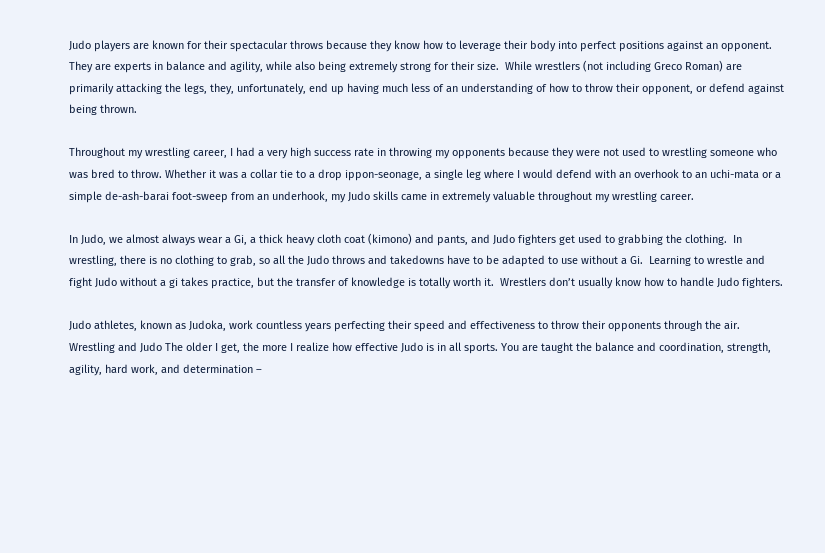Judo players are known for their spectacular throws because they know how to leverage their body into perfect positions against an opponent. They are experts in balance and agility, while also being extremely strong for their size.  While wrestlers (not including Greco Roman) are primarily attacking the legs, they, unfortunately, end up having much less of an understanding of how to throw their opponent, or defend against being thrown.

Throughout my wrestling career, I had a very high success rate in throwing my opponents because they were not used to wrestling someone who was bred to throw. Whether it was a collar tie to a drop ippon-seonage, a single leg where I would defend with an overhook to an uchi-mata or a simple de-ash-barai foot-sweep from an underhook, my Judo skills came in extremely valuable throughout my wrestling career.

In Judo, we almost always wear a Gi, a thick heavy cloth coat (kimono) and pants, and Judo fighters get used to grabbing the clothing.  In wrestling, there is no clothing to grab, so all the Judo throws and takedowns have to be adapted to use without a Gi.  Learning to wrestle and fight Judo without a gi takes practice, but the transfer of knowledge is totally worth it.  Wrestlers don’t usually know how to handle Judo fighters.

Judo athletes, known as Judoka, work countless years perfecting their speed and effectiveness to throw their opponents through the air. Wrestling and Judo The older I get, the more I realize how effective Judo is in all sports. You are taught the balance and coordination, strength, agility, hard work, and determination –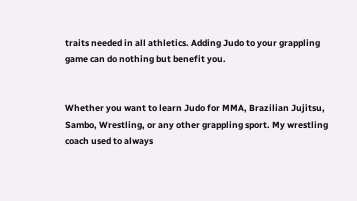traits needed in all athletics. Adding Judo to your grappling game can do nothing but benefit you.


Whether you want to learn Judo for MMA, Brazilian Jujitsu, Sambo, Wrestling, or any other grappling sport. My wrestling coach used to always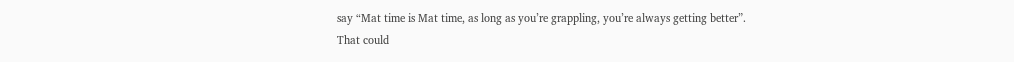say “Mat time is Mat time, as long as you’re grappling, you’re always getting better”. That could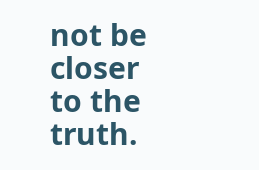not be closer to the truth.